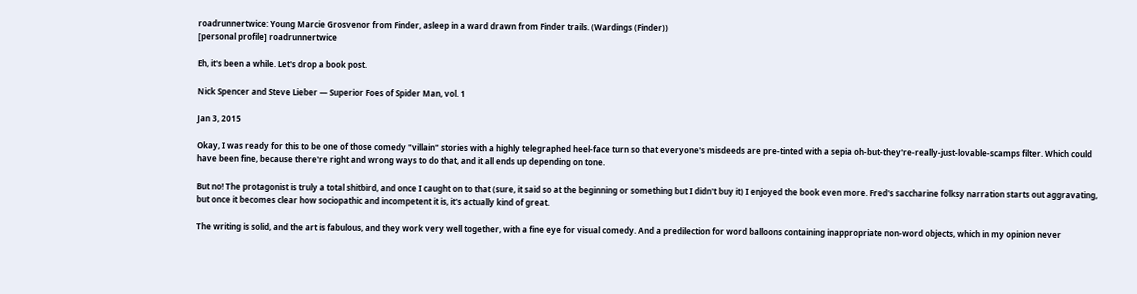roadrunnertwice: Young Marcie Grosvenor from Finder, asleep in a ward drawn from Finder trails. (Wardings (Finder))
[personal profile] roadrunnertwice

Eh, it's been a while. Let's drop a book post.

Nick Spencer and Steve Lieber — Superior Foes of Spider Man, vol. 1

Jan 3, 2015

Okay, I was ready for this to be one of those comedy "villain" stories with a highly telegraphed heel-face turn so that everyone's misdeeds are pre-tinted with a sepia oh-but-they're-really-just-lovable-scamps filter. Which could have been fine, because there're right and wrong ways to do that, and it all ends up depending on tone.

But no! The protagonist is truly a total shitbird, and once I caught on to that (sure, it said so at the beginning or something but I didn't buy it) I enjoyed the book even more. Fred's saccharine folksy narration starts out aggravating, but once it becomes clear how sociopathic and incompetent it is, it's actually kind of great.

The writing is solid, and the art is fabulous, and they work very well together, with a fine eye for visual comedy. And a predilection for word balloons containing inappropriate non-word objects, which in my opinion never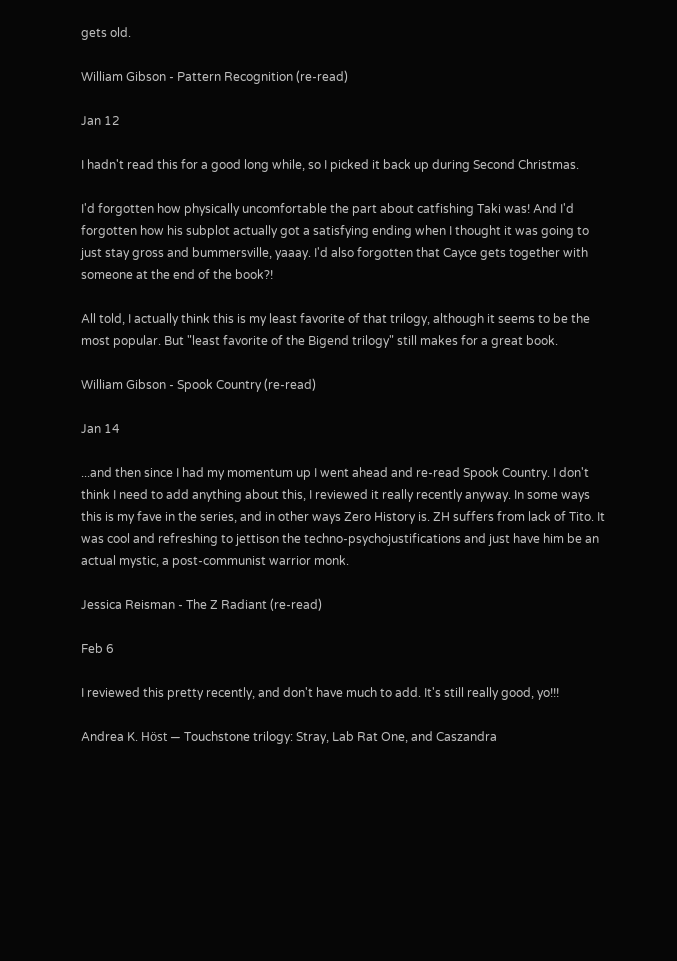gets old.

William Gibson - Pattern Recognition (re-read)

Jan 12

I hadn't read this for a good long while, so I picked it back up during Second Christmas.

I'd forgotten how physically uncomfortable the part about catfishing Taki was! And I'd forgotten how his subplot actually got a satisfying ending when I thought it was going to just stay gross and bummersville, yaaay. I'd also forgotten that Cayce gets together with someone at the end of the book?!

All told, I actually think this is my least favorite of that trilogy, although it seems to be the most popular. But "least favorite of the Bigend trilogy" still makes for a great book.

William Gibson - Spook Country (re-read)

Jan 14

...and then since I had my momentum up I went ahead and re-read Spook Country. I don't think I need to add anything about this, I reviewed it really recently anyway. In some ways this is my fave in the series, and in other ways Zero History is. ZH suffers from lack of Tito. It was cool and refreshing to jettison the techno-psychojustifications and just have him be an actual mystic, a post-communist warrior monk.

Jessica Reisman - The Z Radiant (re-read)

Feb 6

I reviewed this pretty recently, and don't have much to add. It's still really good, yo!!!

Andrea K. Höst — Touchstone trilogy: Stray, Lab Rat One, and Caszandra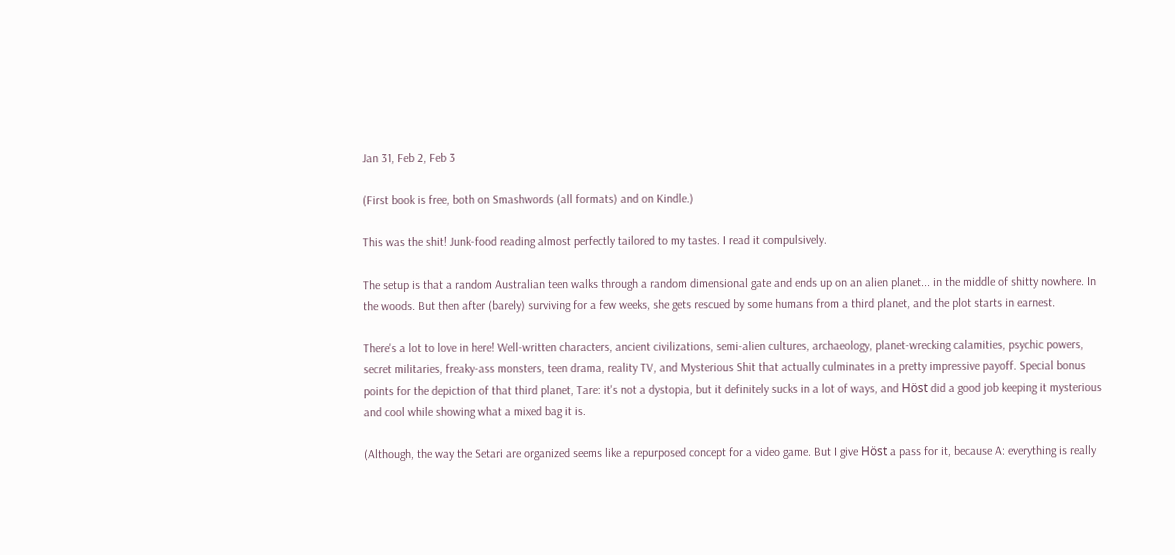Jan 31, Feb 2, Feb 3

(First book is free, both on Smashwords (all formats) and on Kindle.)

This was the shit! Junk-food reading almost perfectly tailored to my tastes. I read it compulsively.

The setup is that a random Australian teen walks through a random dimensional gate and ends up on an alien planet... in the middle of shitty nowhere. In the woods. But then after (barely) surviving for a few weeks, she gets rescued by some humans from a third planet, and the plot starts in earnest.

There's a lot to love in here! Well-written characters, ancient civilizations, semi-alien cultures, archaeology, planet-wrecking calamities, psychic powers, secret militaries, freaky-ass monsters, teen drama, reality TV, and Mysterious Shit that actually culminates in a pretty impressive payoff. Special bonus points for the depiction of that third planet, Tare: it's not a dystopia, but it definitely sucks in a lot of ways, and Höst did a good job keeping it mysterious and cool while showing what a mixed bag it is.

(Although, the way the Setari are organized seems like a repurposed concept for a video game. But I give Höst a pass for it, because A: everything is really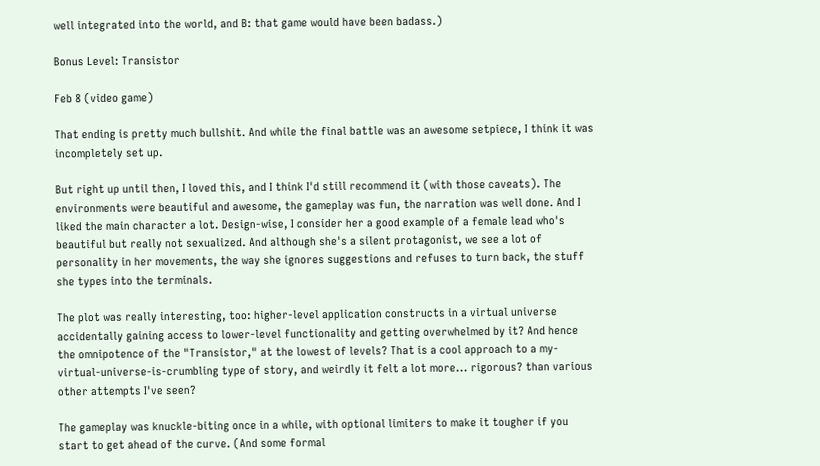well integrated into the world, and B: that game would have been badass.)

Bonus Level: Transistor

Feb 8 (video game)

That ending is pretty much bullshit. And while the final battle was an awesome setpiece, I think it was incompletely set up.

But right up until then, I loved this, and I think I'd still recommend it (with those caveats). The environments were beautiful and awesome, the gameplay was fun, the narration was well done. And I liked the main character a lot. Design-wise, I consider her a good example of a female lead who's beautiful but really not sexualized. And although she's a silent protagonist, we see a lot of personality in her movements, the way she ignores suggestions and refuses to turn back, the stuff she types into the terminals.

The plot was really interesting, too: higher-level application constructs in a virtual universe accidentally gaining access to lower-level functionality and getting overwhelmed by it? And hence the omnipotence of the "Transistor," at the lowest of levels? That is a cool approach to a my-virtual-universe-is-crumbling type of story, and weirdly it felt a lot more... rigorous? than various other attempts I've seen?

The gameplay was knuckle-biting once in a while, with optional limiters to make it tougher if you start to get ahead of the curve. (And some formal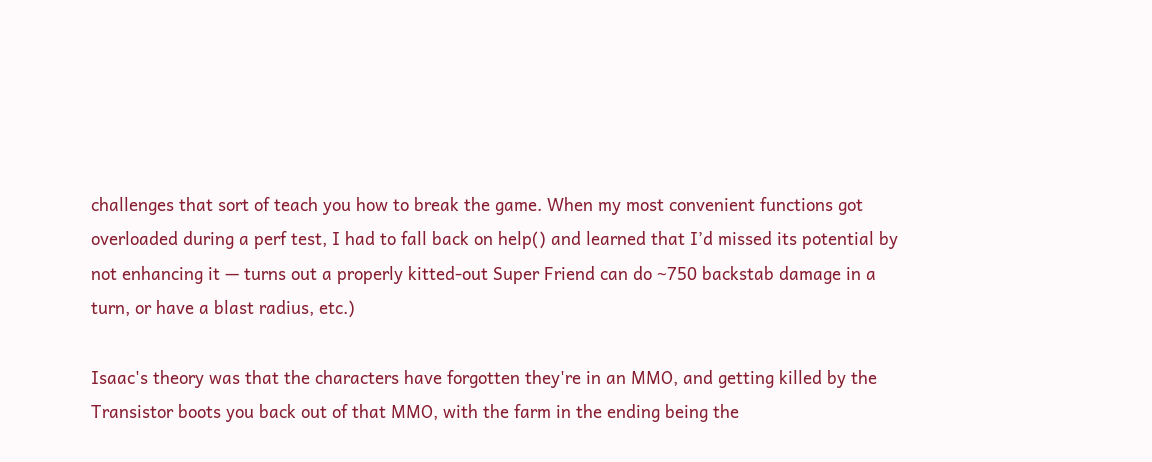challenges that sort of teach you how to break the game. When my most convenient functions got overloaded during a perf test, I had to fall back on help() and learned that I’d missed its potential by not enhancing it — turns out a properly kitted-out Super Friend can do ~750 backstab damage in a turn, or have a blast radius, etc.)

Isaac's theory was that the characters have forgotten they're in an MMO, and getting killed by the Transistor boots you back out of that MMO, with the farm in the ending being the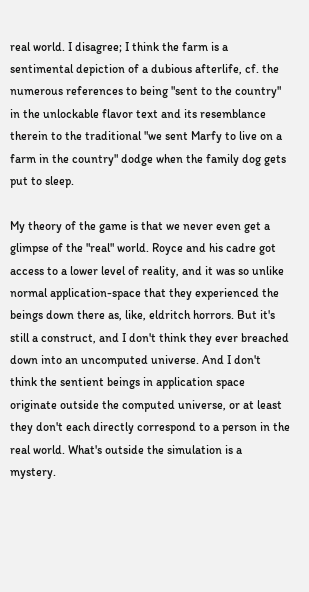real world. I disagree; I think the farm is a sentimental depiction of a dubious afterlife, cf. the numerous references to being "sent to the country" in the unlockable flavor text and its resemblance therein to the traditional "we sent Marfy to live on a farm in the country" dodge when the family dog gets put to sleep.

My theory of the game is that we never even get a glimpse of the "real" world. Royce and his cadre got access to a lower level of reality, and it was so unlike normal application-space that they experienced the beings down there as, like, eldritch horrors. But it's still a construct, and I don't think they ever breached down into an uncomputed universe. And I don't think the sentient beings in application space originate outside the computed universe, or at least they don't each directly correspond to a person in the real world. What's outside the simulation is a mystery.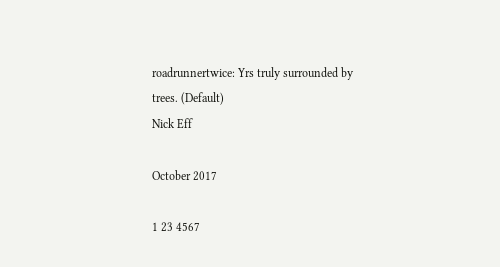roadrunnertwice: Yrs truly surrounded by trees. (Default)
Nick Eff

October 2017

1 23 4567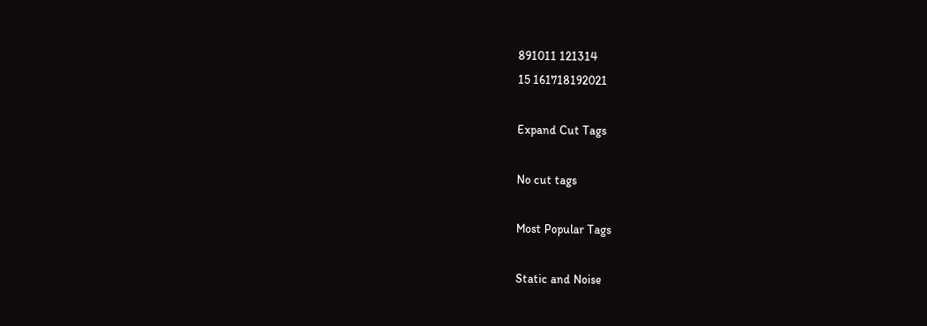891011 121314
15 161718192021

Expand Cut Tags

No cut tags

Most Popular Tags

Static and Noise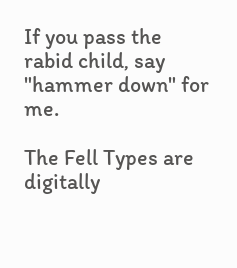If you pass the rabid child, say "hammer down" for me.

The Fell Types are digitally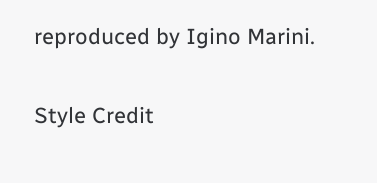reproduced by Igino Marini.

Style Credit